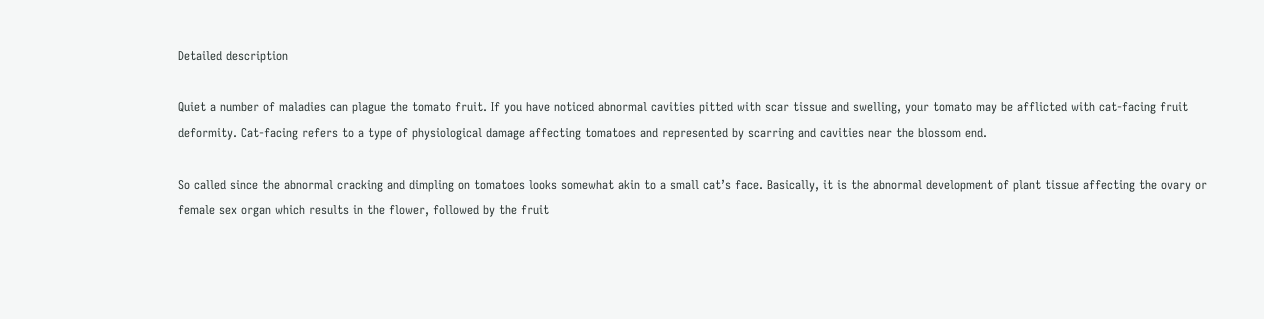Detailed description

Quiet a number of maladies can plague the tomato fruit. If you have noticed abnormal cavities pitted with scar tissue and swelling, your tomato may be afflicted with cat-facing fruit deformity. Cat-facing refers to a type of physiological damage affecting tomatoes and represented by scarring and cavities near the blossom end.

So called since the abnormal cracking and dimpling on tomatoes looks somewhat akin to a small cat’s face. Basically, it is the abnormal development of plant tissue affecting the ovary or female sex organ which results in the flower, followed by the fruit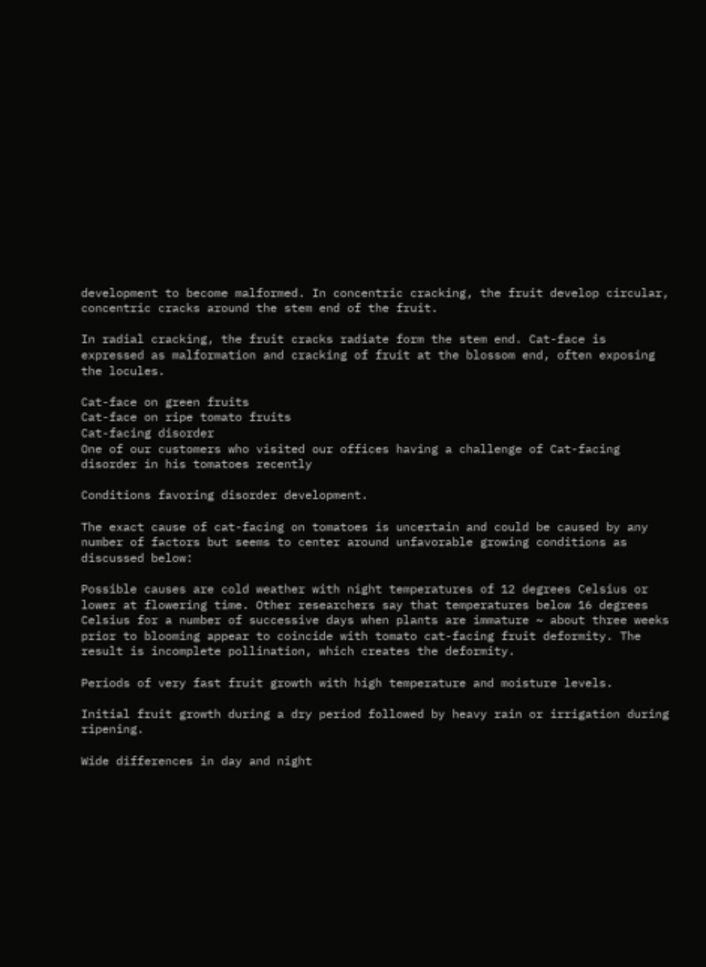development to become malformed. In concentric cracking, the fruit develop circular, concentric cracks around the stem end of the fruit.

In radial cracking, the fruit cracks radiate form the stem end. Cat-face is expressed as malformation and cracking of fruit at the blossom end, often exposing the locules.

Cat-face on green fruits
Cat-face on ripe tomato fruits
Cat-facing disorder
One of our customers who visited our offices having a challenge of Cat-facing disorder in his tomatoes recently

Conditions favoring disorder development.

The exact cause of cat-facing on tomatoes is uncertain and could be caused by any number of factors but seems to center around unfavorable growing conditions as discussed below:

Possible causes are cold weather with night temperatures of 12 degrees Celsius or lower at flowering time. Other researchers say that temperatures below 16 degrees Celsius for a number of successive days when plants are immature ~ about three weeks prior to blooming appear to coincide with tomato cat-facing fruit deformity. The result is incomplete pollination, which creates the deformity.

Periods of very fast fruit growth with high temperature and moisture levels.

Initial fruit growth during a dry period followed by heavy rain or irrigation during ripening.

Wide differences in day and night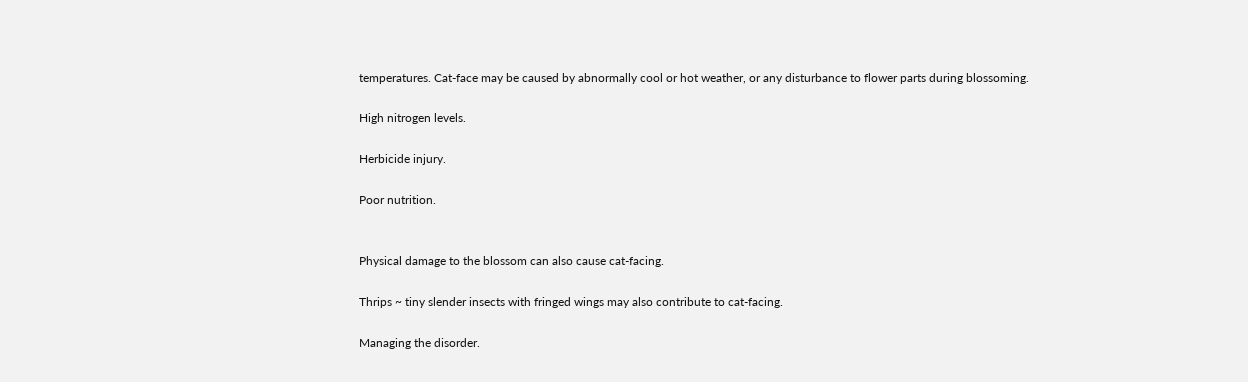temperatures. Cat-face may be caused by abnormally cool or hot weather, or any disturbance to flower parts during blossoming.

High nitrogen levels.

Herbicide injury.

Poor nutrition.


Physical damage to the blossom can also cause cat-facing.

Thrips ~ tiny slender insects with fringed wings may also contribute to cat-facing.

Managing the disorder.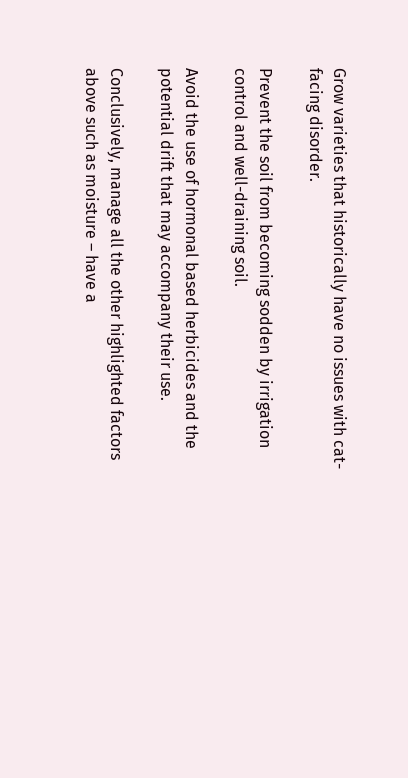Grow varieties that historically have no issues with cat-facing disorder.

Prevent the soil from becoming sodden by irrigation control and well-draining soil.

Avoid the use of hormonal based herbicides and the potential drift that may accompany their use.

Conclusively, manage all the other highlighted factors above such as moisture – have a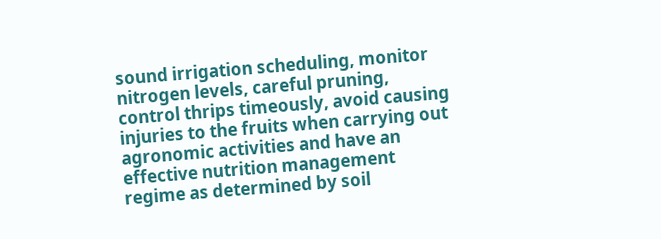sound irrigation scheduling, monitor nitrogen levels, careful pruning, control thrips timeously, avoid causing injuries to the fruits when carrying out agronomic activities and have an effective nutrition management regime as determined by soil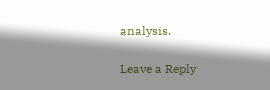analysis.

Leave a Reply